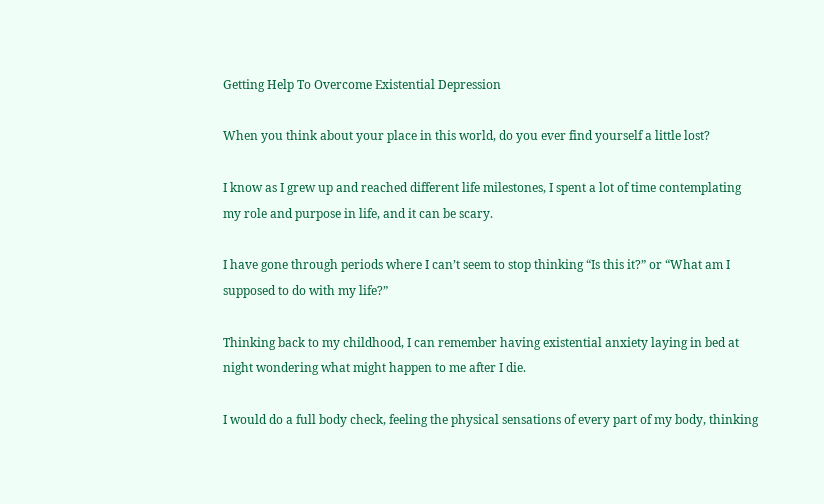Getting Help To Overcome Existential Depression

When you think about your place in this world, do you ever find yourself a little lost?

I know as I grew up and reached different life milestones, I spent a lot of time contemplating my role and purpose in life, and it can be scary.

I have gone through periods where I can’t seem to stop thinking “Is this it?” or “What am I supposed to do with my life?”

Thinking back to my childhood, I can remember having existential anxiety laying in bed at night wondering what might happen to me after I die.

I would do a full body check, feeling the physical sensations of every part of my body, thinking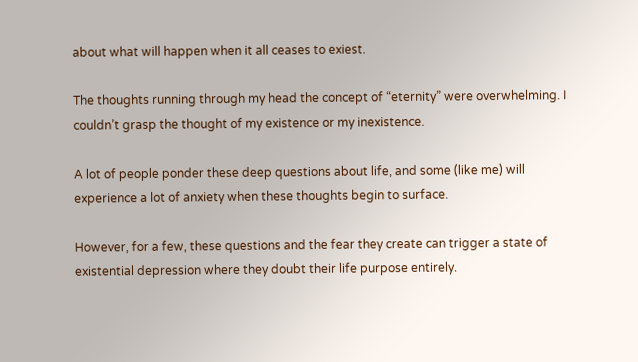about what will happen when it all ceases to exiest.

The thoughts running through my head the concept of “eternity” were overwhelming. I couldn’t grasp the thought of my existence or my inexistence.

A lot of people ponder these deep questions about life, and some (like me) will experience a lot of anxiety when these thoughts begin to surface.

However, for a few, these questions and the fear they create can trigger a state of existential depression where they doubt their life purpose entirely.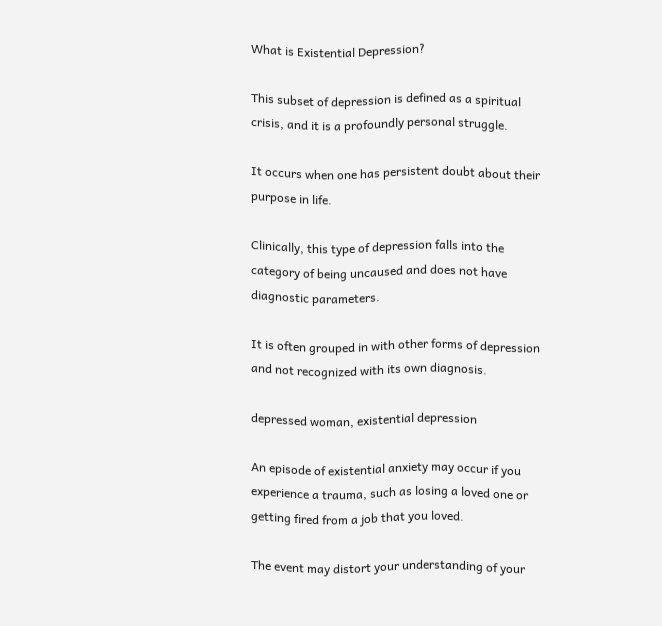What is Existential Depression?

This subset of depression is defined as a spiritual crisis, and it is a profoundly personal struggle.

It occurs when one has persistent doubt about their purpose in life.

Clinically, this type of depression falls into the category of being uncaused and does not have diagnostic parameters.

It is often grouped in with other forms of depression and not recognized with its own diagnosis.

depressed woman, existential depression

An episode of existential anxiety may occur if you experience a trauma, such as losing a loved one or getting fired from a job that you loved.

The event may distort your understanding of your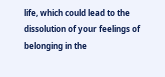life, which could lead to the dissolution of your feelings of belonging in the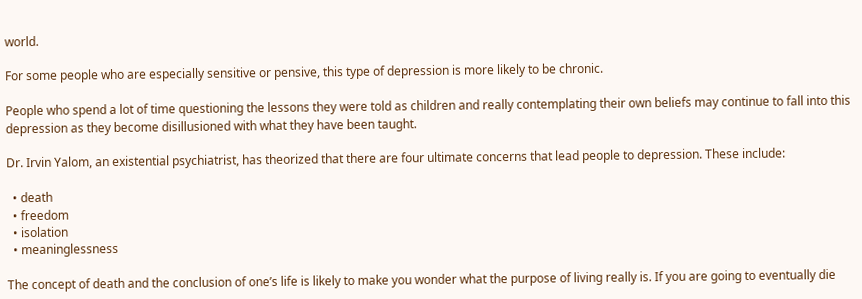world.

For some people who are especially sensitive or pensive, this type of depression is more likely to be chronic.

People who spend a lot of time questioning the lessons they were told as children and really contemplating their own beliefs may continue to fall into this depression as they become disillusioned with what they have been taught.

Dr. Irvin Yalom, an existential psychiatrist, has theorized that there are four ultimate concerns that lead people to depression. These include:

  • death
  • freedom
  • isolation
  • meaninglessness

The concept of death and the conclusion of one’s life is likely to make you wonder what the purpose of living really is. If you are going to eventually die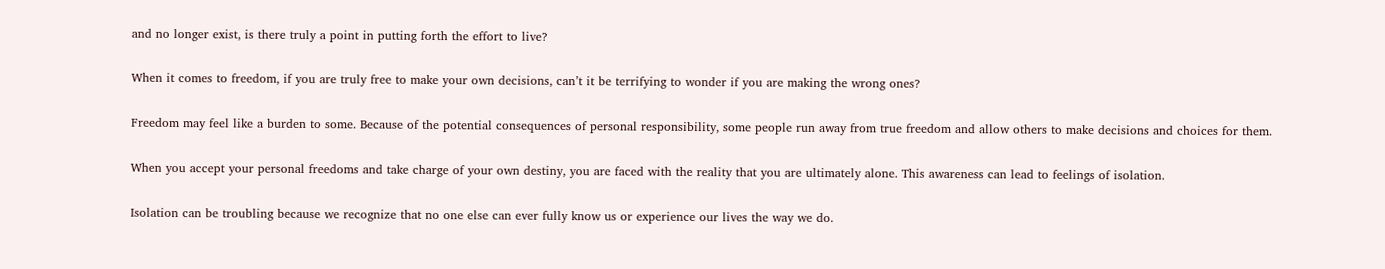and no longer exist, is there truly a point in putting forth the effort to live?

When it comes to freedom, if you are truly free to make your own decisions, can’t it be terrifying to wonder if you are making the wrong ones?

Freedom may feel like a burden to some. Because of the potential consequences of personal responsibility, some people run away from true freedom and allow others to make decisions and choices for them.

When you accept your personal freedoms and take charge of your own destiny, you are faced with the reality that you are ultimately alone. This awareness can lead to feelings of isolation.

Isolation can be troubling because we recognize that no one else can ever fully know us or experience our lives the way we do.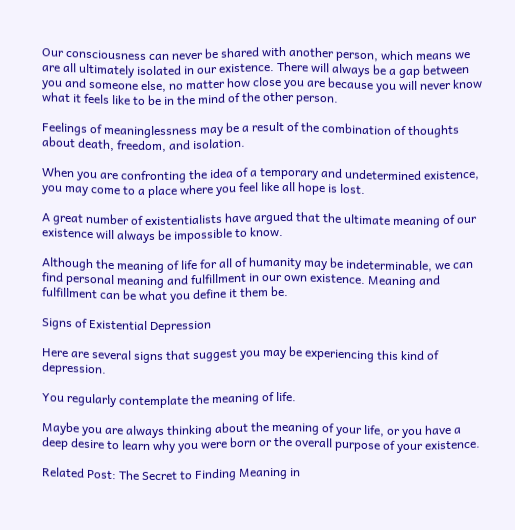Our consciousness can never be shared with another person, which means we are all ultimately isolated in our existence. There will always be a gap between you and someone else, no matter how close you are because you will never know what it feels like to be in the mind of the other person.

Feelings of meaninglessness may be a result of the combination of thoughts about death, freedom, and isolation.

When you are confronting the idea of a temporary and undetermined existence, you may come to a place where you feel like all hope is lost.

A great number of existentialists have argued that the ultimate meaning of our existence will always be impossible to know.

Although the meaning of life for all of humanity may be indeterminable, we can find personal meaning and fulfillment in our own existence. Meaning and fulfillment can be what you define it them be.

Signs of Existential Depression

Here are several signs that suggest you may be experiencing this kind of depression.

You regularly contemplate the meaning of life.

Maybe you are always thinking about the meaning of your life, or you have a deep desire to learn why you were born or the overall purpose of your existence.

Related Post: The Secret to Finding Meaning in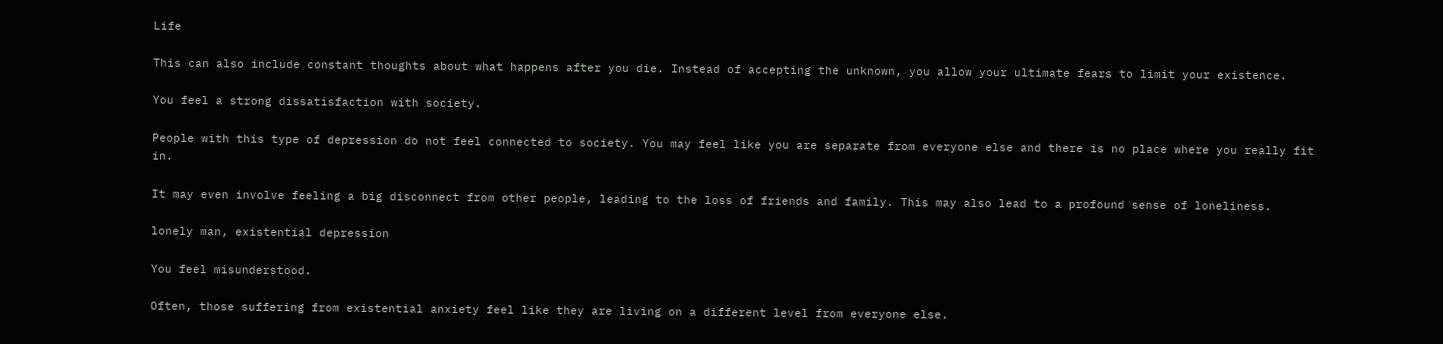Life

This can also include constant thoughts about what happens after you die. Instead of accepting the unknown, you allow your ultimate fears to limit your existence.

You feel a strong dissatisfaction with society.

People with this type of depression do not feel connected to society. You may feel like you are separate from everyone else and there is no place where you really fit in.

It may even involve feeling a big disconnect from other people, leading to the loss of friends and family. This may also lead to a profound sense of loneliness.

lonely man, existential depression

You feel misunderstood.

Often, those suffering from existential anxiety feel like they are living on a different level from everyone else.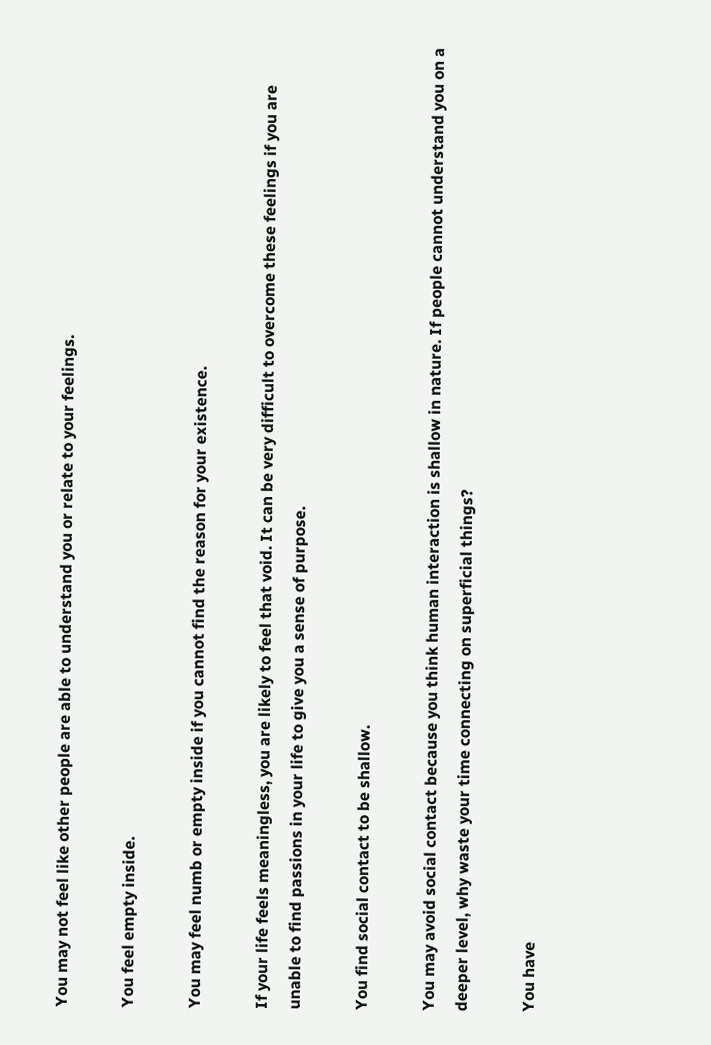You may not feel like other people are able to understand you or relate to your feelings.

You feel empty inside.

You may feel numb or empty inside if you cannot find the reason for your existence.

If your life feels meaningless, you are likely to feel that void. It can be very difficult to overcome these feelings if you are unable to find passions in your life to give you a sense of purpose.

You find social contact to be shallow.

You may avoid social contact because you think human interaction is shallow in nature. If people cannot understand you on a deeper level, why waste your time connecting on superficial things?

You have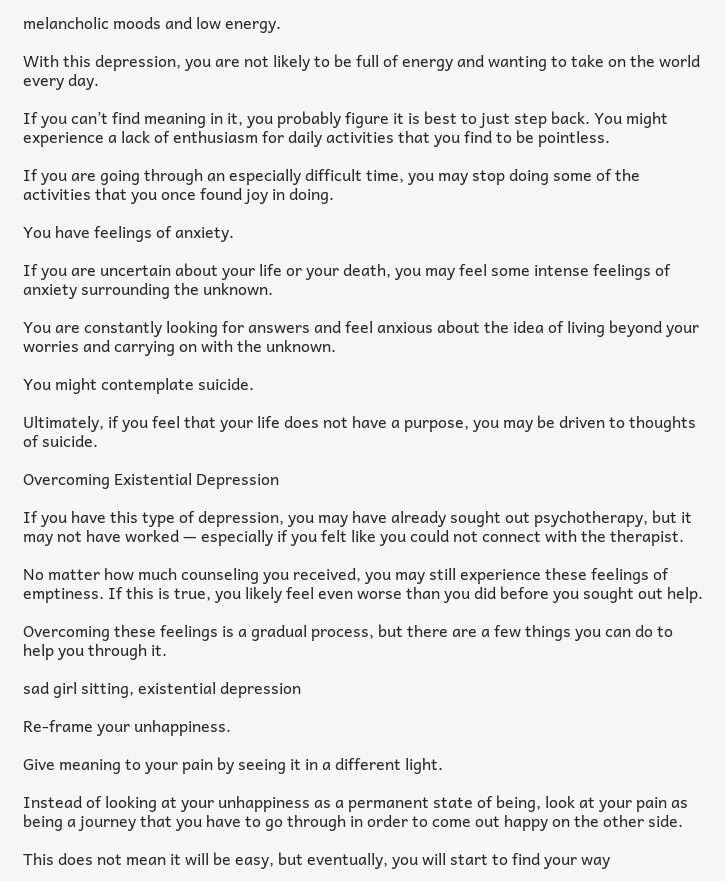melancholic moods and low energy.

With this depression, you are not likely to be full of energy and wanting to take on the world every day.

If you can’t find meaning in it, you probably figure it is best to just step back. You might experience a lack of enthusiasm for daily activities that you find to be pointless.

If you are going through an especially difficult time, you may stop doing some of the activities that you once found joy in doing.

You have feelings of anxiety.

If you are uncertain about your life or your death, you may feel some intense feelings of anxiety surrounding the unknown.

You are constantly looking for answers and feel anxious about the idea of living beyond your worries and carrying on with the unknown.

You might contemplate suicide.

Ultimately, if you feel that your life does not have a purpose, you may be driven to thoughts of suicide.

Overcoming Existential Depression

If you have this type of depression, you may have already sought out psychotherapy, but it may not have worked — especially if you felt like you could not connect with the therapist.

No matter how much counseling you received, you may still experience these feelings of emptiness. If this is true, you likely feel even worse than you did before you sought out help.

Overcoming these feelings is a gradual process, but there are a few things you can do to help you through it.

sad girl sitting, existential depression

Re-frame your unhappiness.

Give meaning to your pain by seeing it in a different light.

Instead of looking at your unhappiness as a permanent state of being, look at your pain as being a journey that you have to go through in order to come out happy on the other side.

This does not mean it will be easy, but eventually, you will start to find your way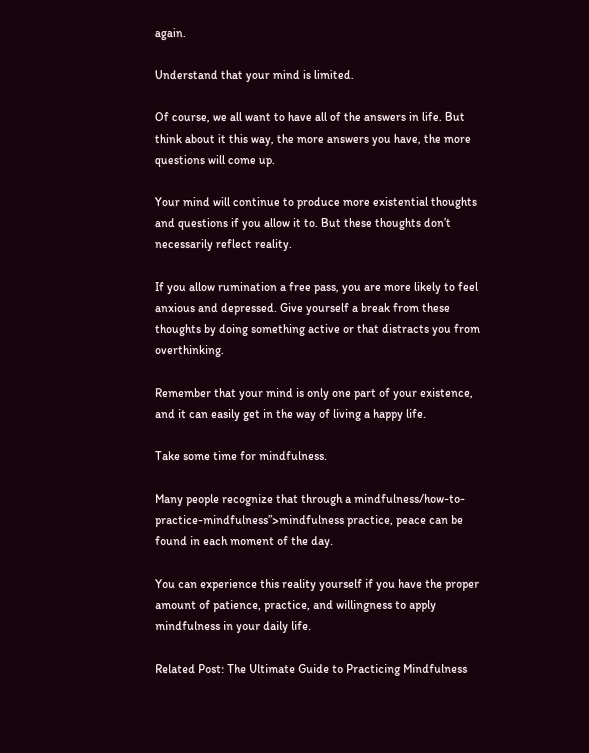again.

Understand that your mind is limited.

Of course, we all want to have all of the answers in life. But think about it this way, the more answers you have, the more questions will come up.

Your mind will continue to produce more existential thoughts and questions if you allow it to. But these thoughts don’t necessarily reflect reality.

If you allow rumination a free pass, you are more likely to feel anxious and depressed. Give yourself a break from these thoughts by doing something active or that distracts you from overthinking.

Remember that your mind is only one part of your existence, and it can easily get in the way of living a happy life.

Take some time for mindfulness.

Many people recognize that through a mindfulness/how-to-practice-mindfulness”>mindfulness practice, peace can be found in each moment of the day.

You can experience this reality yourself if you have the proper amount of patience, practice, and willingness to apply mindfulness in your daily life.

Related Post: The Ultimate Guide to Practicing Mindfulness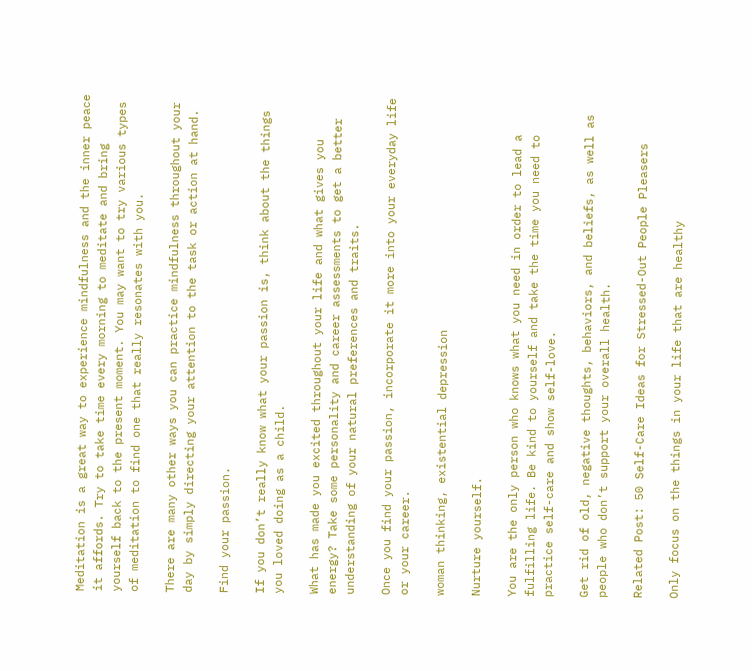Meditation is a great way to experience mindfulness and the inner peace it affords. Try to take time every morning to meditate and bring yourself back to the present moment. You may want to try various types of meditation to find one that really resonates with you.

There are many other ways you can practice mindfulness throughout your day by simply directing your attention to the task or action at hand.

Find your passion.

If you don’t really know what your passion is, think about the things you loved doing as a child.

What has made you excited throughout your life and what gives you energy? Take some personality and career assessments to get a better understanding of your natural preferences and traits.

Once you find your passion, incorporate it more into your everyday life or your career.

woman thinking, existential depression

Nurture yourself.

You are the only person who knows what you need in order to lead a fulfilling life. Be kind to yourself and take the time you need to practice self-care and show self-love.

Get rid of old, negative thoughts, behaviors, and beliefs, as well as people who don’t support your overall health.

Related Post: 50 Self-Care Ideas for Stressed-Out People Pleasers

Only focus on the things in your life that are healthy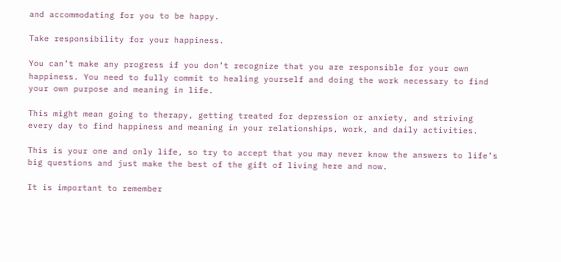and accommodating for you to be happy.

Take responsibility for your happiness.

You can’t make any progress if you don’t recognize that you are responsible for your own happiness. You need to fully commit to healing yourself and doing the work necessary to find your own purpose and meaning in life.

This might mean going to therapy, getting treated for depression or anxiety, and striving every day to find happiness and meaning in your relationships, work, and daily activities.

This is your one and only life, so try to accept that you may never know the answers to life’s big questions and just make the best of the gift of living here and now.

It is important to remember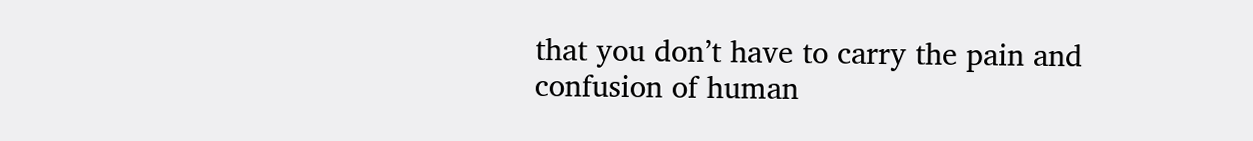that you don’t have to carry the pain and confusion of human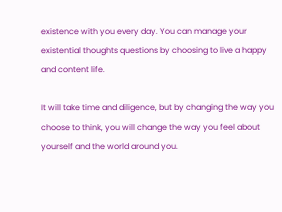existence with you every day. You can manage your existential thoughts questions by choosing to live a happy and content life.

It will take time and diligence, but by changing the way you choose to think, you will change the way you feel about yourself and the world around you.